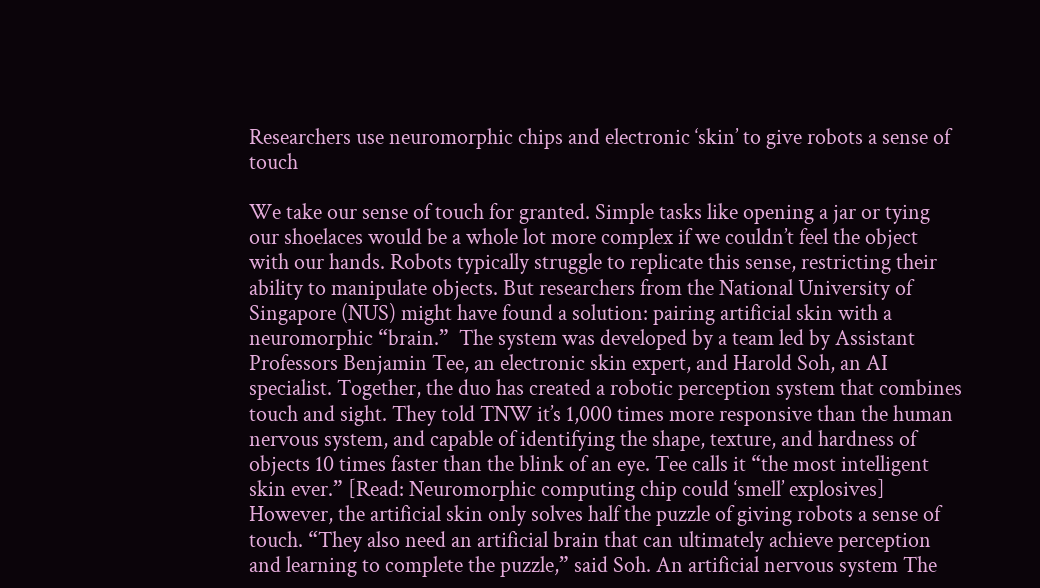Researchers use neuromorphic chips and electronic ‘skin’ to give robots a sense of touch

We take our sense of touch for granted. Simple tasks like opening a jar or tying our shoelaces would be a whole lot more complex if we couldn’t feel the object with our hands. Robots typically struggle to replicate this sense, restricting their ability to manipulate objects. But researchers from the National University of Singapore (NUS) might have found a solution: pairing artificial skin with a neuromorphic “brain.”  The system was developed by a team led by Assistant Professors Benjamin Tee, an electronic skin expert, and Harold Soh, an AI specialist. Together, the duo has created a robotic perception system that combines touch and sight. They told TNW it’s 1,000 times more responsive than the human nervous system, and capable of identifying the shape, texture, and hardness of objects 10 times faster than the blink of an eye. Tee calls it “the most intelligent skin ever.” [Read: Neuromorphic computing chip could ‘smell’ explosives] However, the artificial skin only solves half the puzzle of giving robots a sense of touch. “They also need an artificial brain that can ultimately achieve perception and learning to complete the puzzle,” said Soh. An artificial nervous system The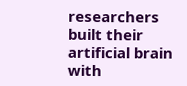researchers built their artificial brain with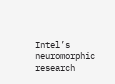Intel’s neuromorphic research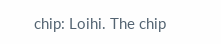chip: Loihi. The chip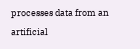processes data from an artificial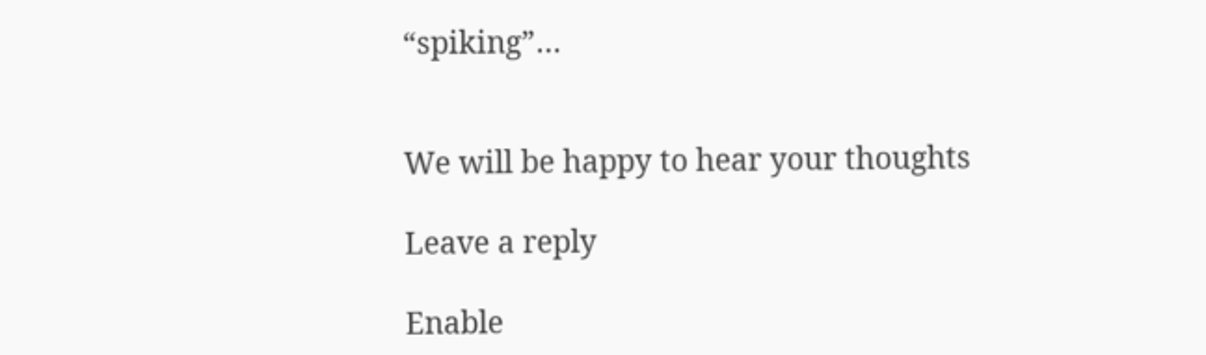“spiking”…


We will be happy to hear your thoughts

Leave a reply

Enable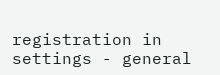registration in settings - general